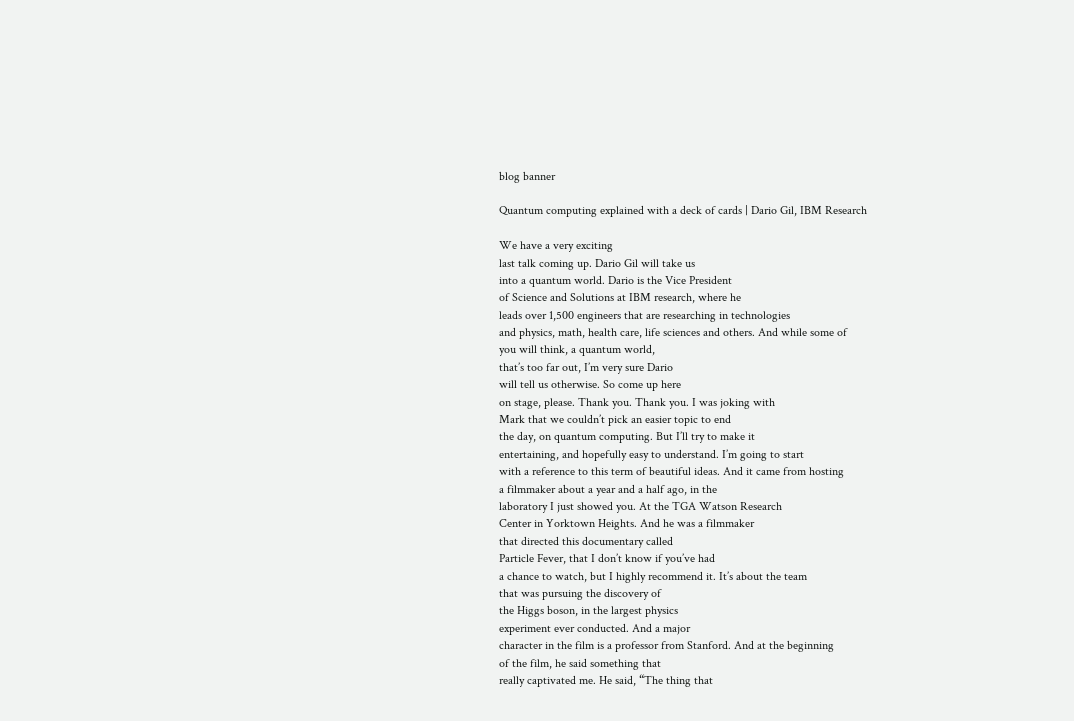blog banner

Quantum computing explained with a deck of cards | Dario Gil, IBM Research

We have a very exciting
last talk coming up. Dario Gil will take us
into a quantum world. Dario is the Vice President
of Science and Solutions at IBM research, where he
leads over 1,500 engineers that are researching in technologies
and physics, math, health care, life sciences and others. And while some of
you will think, a quantum world,
that’s too far out, I’m very sure Dario
will tell us otherwise. So come up here
on stage, please. Thank you. Thank you. I was joking with
Mark that we couldn’t pick an easier topic to end
the day, on quantum computing. But I’ll try to make it
entertaining, and hopefully easy to understand. I’m going to start
with a reference to this term of beautiful ideas. And it came from hosting
a filmmaker about a year and a half ago, in the
laboratory I just showed you. At the TGA Watson Research
Center in Yorktown Heights. And he was a filmmaker
that directed this documentary called
Particle Fever, that I don’t know if you’ve had
a chance to watch, but I highly recommend it. It’s about the team
that was pursuing the discovery of
the Higgs boson, in the largest physics
experiment ever conducted. And a major
character in the film is a professor from Stanford. And at the beginning
of the film, he said something that
really captivated me. He said, “The thing that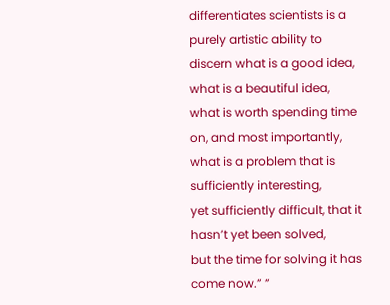differentiates scientists is a purely artistic ability to
discern what is a good idea, what is a beautiful idea,
what is worth spending time on, and most importantly,
what is a problem that is sufficiently interesting,
yet sufficiently difficult, that it hasn’t yet been solved,
but the time for solving it has come now.” ”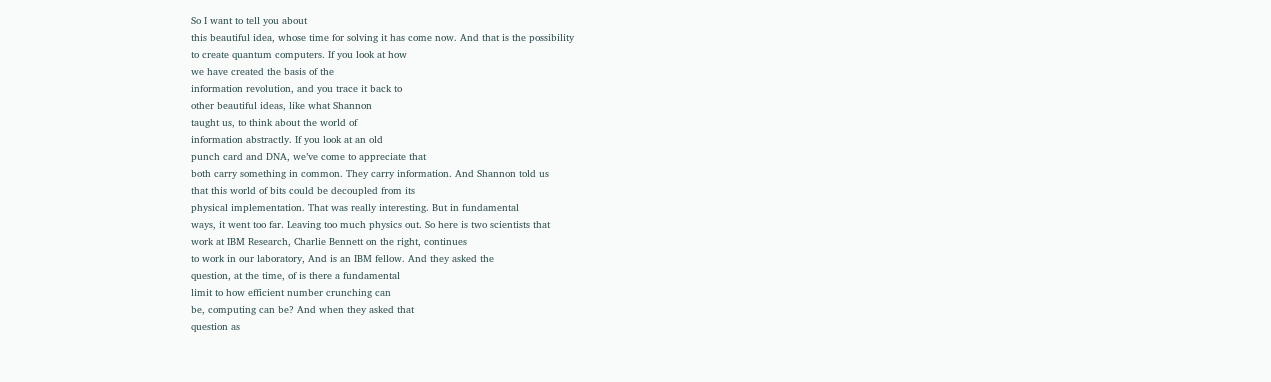So I want to tell you about
this beautiful idea, whose time for solving it has come now. And that is the possibility
to create quantum computers. If you look at how
we have created the basis of the
information revolution, and you trace it back to
other beautiful ideas, like what Shannon
taught us, to think about the world of
information abstractly. If you look at an old
punch card and DNA, we’ve come to appreciate that
both carry something in common. They carry information. And Shannon told us
that this world of bits could be decoupled from its
physical implementation. That was really interesting. But in fundamental
ways, it went too far. Leaving too much physics out. So here is two scientists that
work at IBM Research, Charlie Bennett on the right, continues
to work in our laboratory, And is an IBM fellow. And they asked the
question, at the time, of is there a fundamental
limit to how efficient number crunching can
be, computing can be? And when they asked that
question as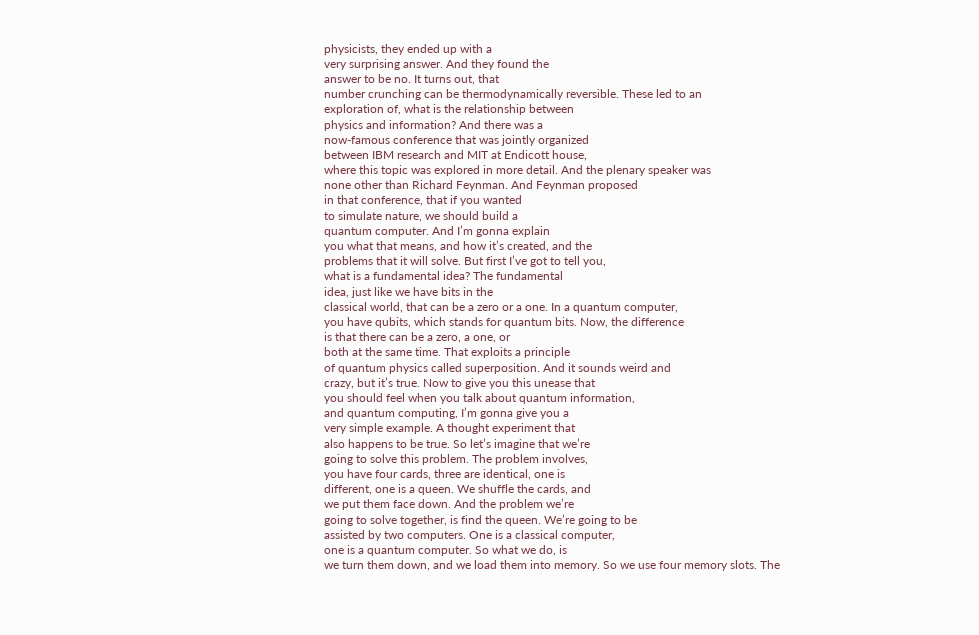physicists, they ended up with a
very surprising answer. And they found the
answer to be no. It turns out, that
number crunching can be thermodynamically reversible. These led to an
exploration of, what is the relationship between
physics and information? And there was a
now-famous conference that was jointly organized
between IBM research and MIT at Endicott house,
where this topic was explored in more detail. And the plenary speaker was
none other than Richard Feynman. And Feynman proposed
in that conference, that if you wanted
to simulate nature, we should build a
quantum computer. And I’m gonna explain
you what that means, and how it’s created, and the
problems that it will solve. But first I’ve got to tell you,
what is a fundamental idea? The fundamental
idea, just like we have bits in the
classical world, that can be a zero or a one. In a quantum computer,
you have qubits, which stands for quantum bits. Now, the difference
is that there can be a zero, a one, or
both at the same time. That exploits a principle
of quantum physics called superposition. And it sounds weird and
crazy, but it’s true. Now to give you this unease that
you should feel when you talk about quantum information,
and quantum computing, I’m gonna give you a
very simple example. A thought experiment that
also happens to be true. So let’s imagine that we’re
going to solve this problem. The problem involves,
you have four cards, three are identical, one is
different, one is a queen. We shuffle the cards, and
we put them face down. And the problem we’re
going to solve together, is find the queen. We’re going to be
assisted by two computers. One is a classical computer,
one is a quantum computer. So what we do, is
we turn them down, and we load them into memory. So we use four memory slots. The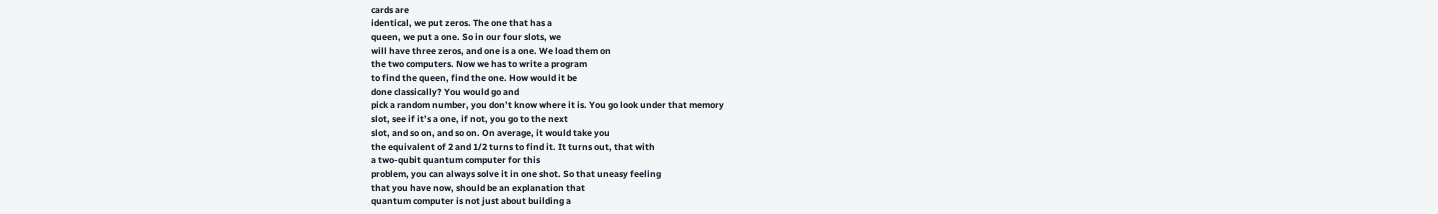cards are
identical, we put zeros. The one that has a
queen, we put a one. So in our four slots, we
will have three zeros, and one is a one. We load them on
the two computers. Now we has to write a program
to find the queen, find the one. How would it be
done classically? You would go and
pick a random number, you don’t know where it is. You go look under that memory
slot, see if it’s a one, if not, you go to the next
slot, and so on, and so on. On average, it would take you
the equivalent of 2 and 1/2 turns to find it. It turns out, that with
a two-qubit quantum computer for this
problem, you can always solve it in one shot. So that uneasy feeling
that you have now, should be an explanation that
quantum computer is not just about building a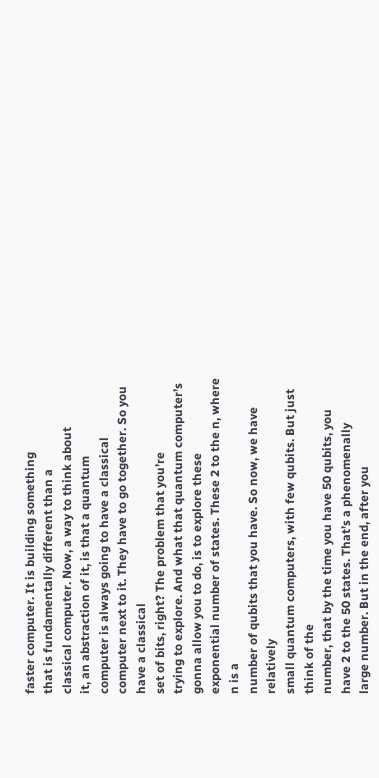faster computer. It is building something
that is fundamentally different than a
classical computer. Now, a way to think about
it, an abstraction of it, is that a quantum
computer is always going to have a classical
computer next to it. They have to go together. So you have a classical
set of bits, right? The problem that you’re
trying to explore. And what that quantum computer’s
gonna allow you to do, is to explore these
exponential number of states. These 2 to the n, where n is a
number of qubits that you have. So now, we have relatively
small quantum computers, with few qubits. But just think of the
number, that by the time you have 50 qubits, you
have 2 to the 50 states. That’s a phenomenally
large number. But in the end, after you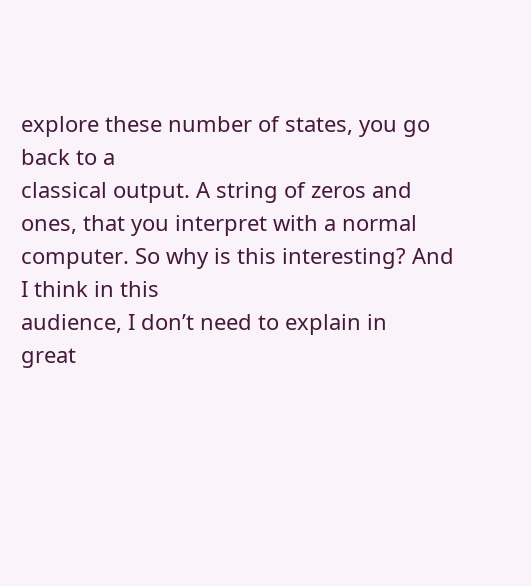explore these number of states, you go back to a
classical output. A string of zeros and
ones, that you interpret with a normal computer. So why is this interesting? And I think in this
audience, I don’t need to explain in
great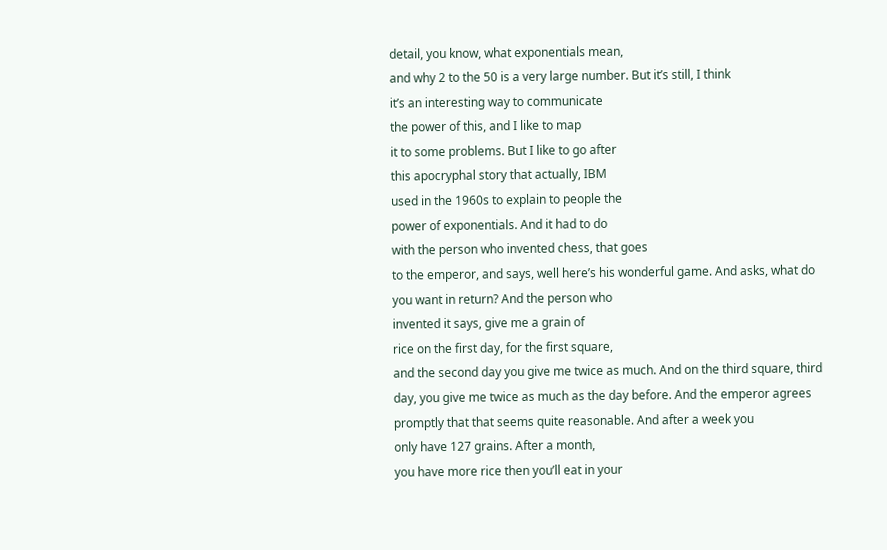detail, you know, what exponentials mean,
and why 2 to the 50 is a very large number. But it’s still, I think
it’s an interesting way to communicate
the power of this, and I like to map
it to some problems. But I like to go after
this apocryphal story that actually, IBM
used in the 1960s to explain to people the
power of exponentials. And it had to do
with the person who invented chess, that goes
to the emperor, and says, well here’s his wonderful game. And asks, what do
you want in return? And the person who
invented it says, give me a grain of
rice on the first day, for the first square,
and the second day you give me twice as much. And on the third square, third
day, you give me twice as much as the day before. And the emperor agrees
promptly that that seems quite reasonable. And after a week you
only have 127 grains. After a month,
you have more rice then you’ll eat in your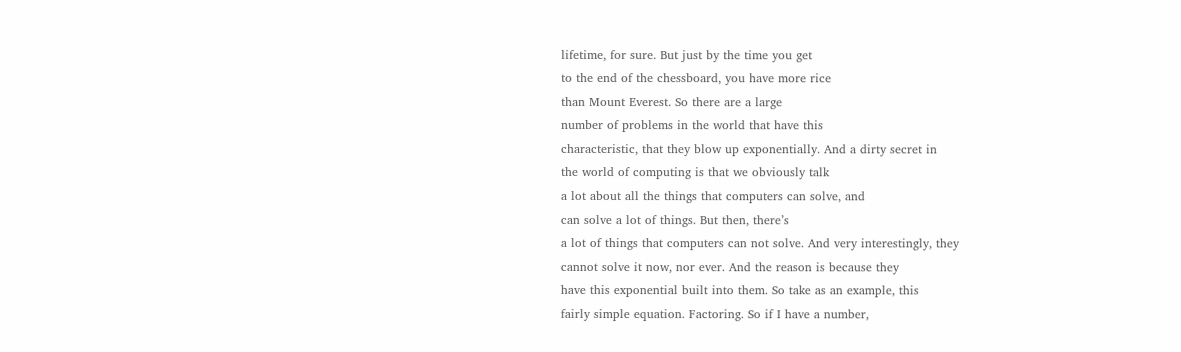lifetime, for sure. But just by the time you get
to the end of the chessboard, you have more rice
than Mount Everest. So there are a large
number of problems in the world that have this
characteristic, that they blow up exponentially. And a dirty secret in
the world of computing is that we obviously talk
a lot about all the things that computers can solve, and
can solve a lot of things. But then, there’s
a lot of things that computers can not solve. And very interestingly, they
cannot solve it now, nor ever. And the reason is because they
have this exponential built into them. So take as an example, this
fairly simple equation. Factoring. So if I have a number,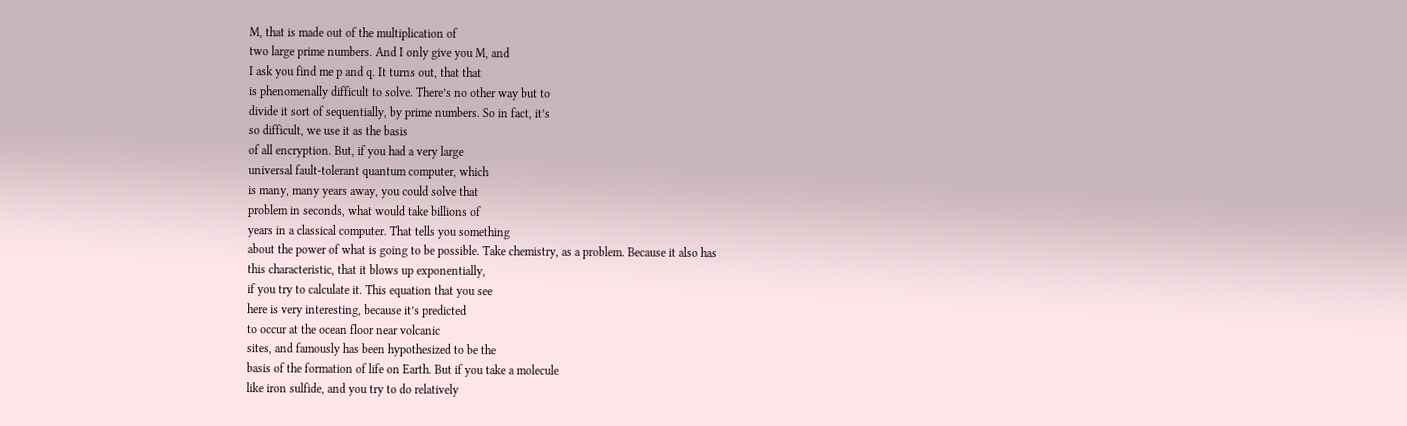M, that is made out of the multiplication of
two large prime numbers. And I only give you M, and
I ask you find me p and q. It turns out, that that
is phenomenally difficult to solve. There’s no other way but to
divide it sort of sequentially, by prime numbers. So in fact, it’s
so difficult, we use it as the basis
of all encryption. But, if you had a very large
universal fault-tolerant quantum computer, which
is many, many years away, you could solve that
problem in seconds, what would take billions of
years in a classical computer. That tells you something
about the power of what is going to be possible. Take chemistry, as a problem. Because it also has
this characteristic, that it blows up exponentially,
if you try to calculate it. This equation that you see
here is very interesting, because it’s predicted
to occur at the ocean floor near volcanic
sites, and famously has been hypothesized to be the
basis of the formation of life on Earth. But if you take a molecule
like iron sulfide, and you try to do relatively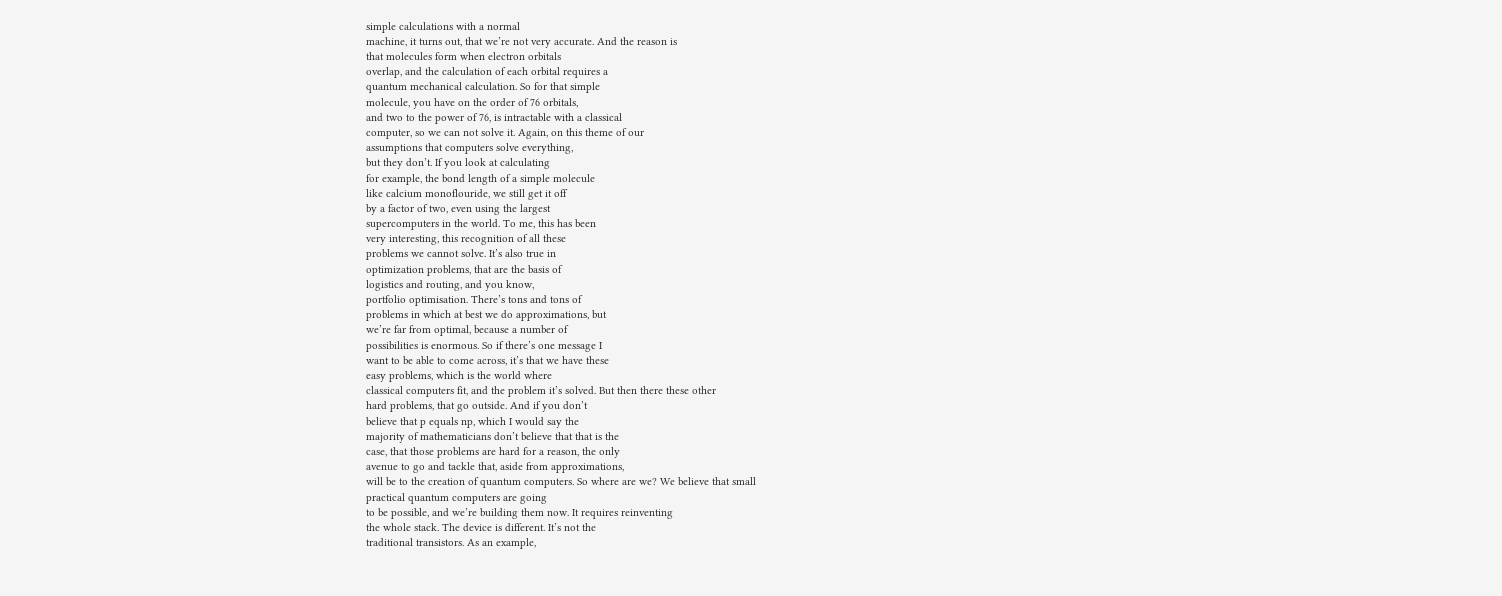simple calculations with a normal
machine, it turns out, that we’re not very accurate. And the reason is
that molecules form when electron orbitals
overlap, and the calculation of each orbital requires a
quantum mechanical calculation. So for that simple
molecule, you have on the order of 76 orbitals,
and two to the power of 76, is intractable with a classical
computer, so we can not solve it. Again, on this theme of our
assumptions that computers solve everything,
but they don’t. If you look at calculating
for example, the bond length of a simple molecule
like calcium monoflouride, we still get it off
by a factor of two, even using the largest
supercomputers in the world. To me, this has been
very interesting, this recognition of all these
problems we cannot solve. It’s also true in
optimization problems, that are the basis of
logistics and routing, and you know,
portfolio optimisation. There’s tons and tons of
problems in which at best we do approximations, but
we’re far from optimal, because a number of
possibilities is enormous. So if there’s one message I
want to be able to come across, it’s that we have these
easy problems, which is the world where
classical computers fit, and the problem it’s solved. But then there these other
hard problems, that go outside. And if you don’t
believe that p equals np, which I would say the
majority of mathematicians don’t believe that that is the
case, that those problems are hard for a reason, the only
avenue to go and tackle that, aside from approximations,
will be to the creation of quantum computers. So where are we? We believe that small
practical quantum computers are going
to be possible, and we’re building them now. It requires reinventing
the whole stack. The device is different. It’s not the
traditional transistors. As an example,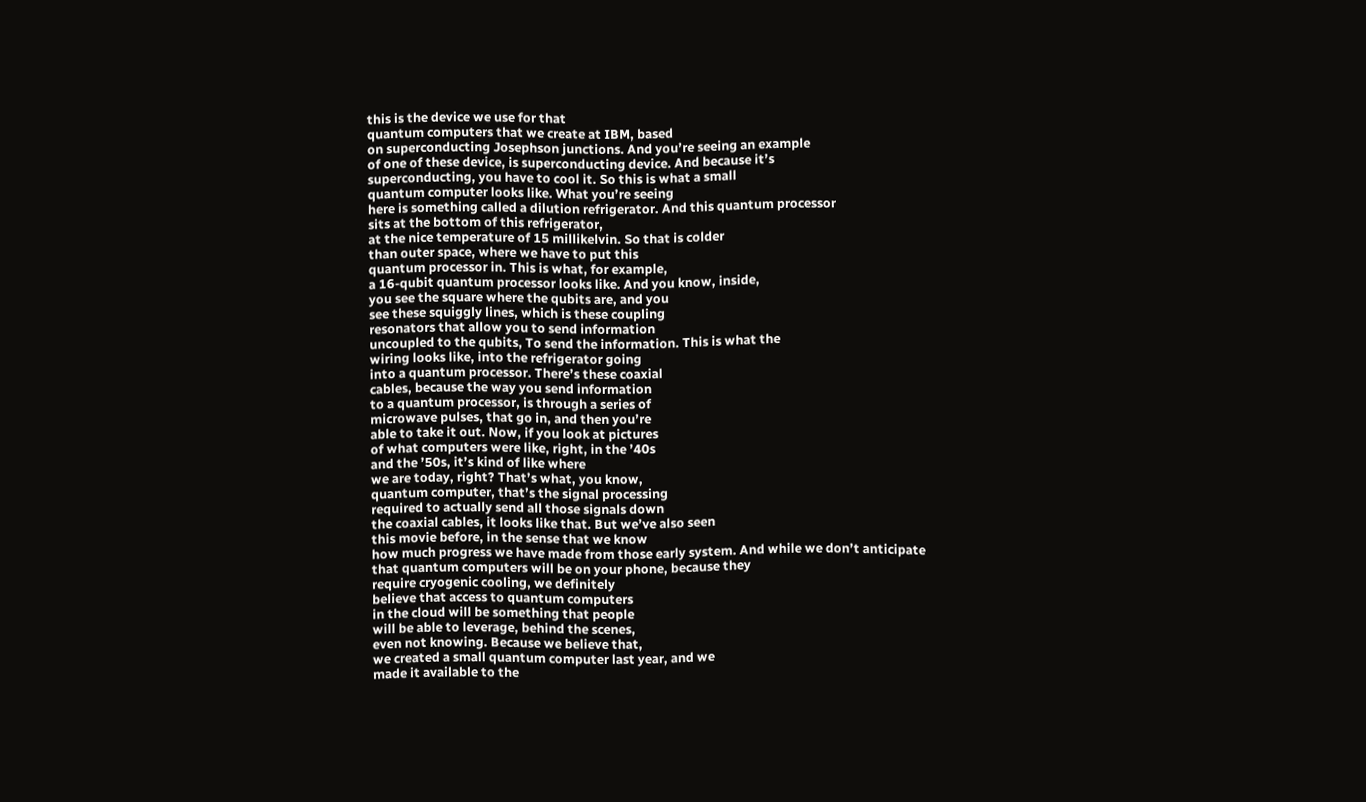this is the device we use for that
quantum computers that we create at IBM, based
on superconducting Josephson junctions. And you’re seeing an example
of one of these device, is superconducting device. And because it’s
superconducting, you have to cool it. So this is what a small
quantum computer looks like. What you’re seeing
here is something called a dilution refrigerator. And this quantum processor
sits at the bottom of this refrigerator,
at the nice temperature of 15 millikelvin. So that is colder
than outer space, where we have to put this
quantum processor in. This is what, for example,
a 16-qubit quantum processor looks like. And you know, inside,
you see the square where the qubits are, and you
see these squiggly lines, which is these coupling
resonators that allow you to send information
uncoupled to the qubits, To send the information. This is what the
wiring looks like, into the refrigerator going
into a quantum processor. There’s these coaxial
cables, because the way you send information
to a quantum processor, is through a series of
microwave pulses, that go in, and then you’re
able to take it out. Now, if you look at pictures
of what computers were like, right, in the ’40s
and the ’50s, it’s kind of like where
we are today, right? That’s what, you know,
quantum computer, that’s the signal processing
required to actually send all those signals down
the coaxial cables, it looks like that. But we’ve also seen
this movie before, in the sense that we know
how much progress we have made from those early system. And while we don’t anticipate
that quantum computers will be on your phone, because they
require cryogenic cooling, we definitely
believe that access to quantum computers
in the cloud will be something that people
will be able to leverage, behind the scenes,
even not knowing. Because we believe that,
we created a small quantum computer last year, and we
made it available to the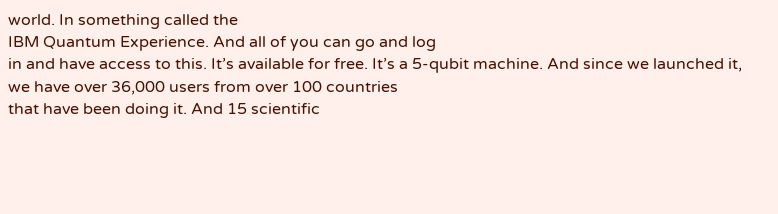world. In something called the
IBM Quantum Experience. And all of you can go and log
in and have access to this. It’s available for free. It’s a 5-qubit machine. And since we launched it,
we have over 36,000 users from over 100 countries
that have been doing it. And 15 scientific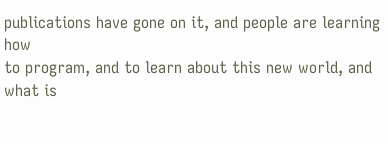publications have gone on it, and people are learning how
to program, and to learn about this new world, and
what is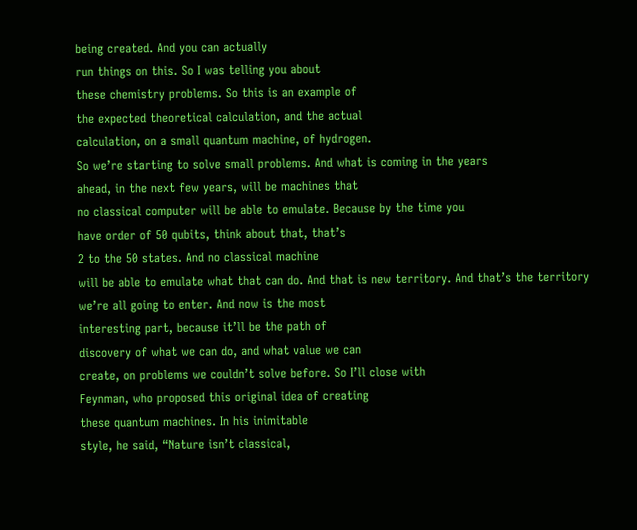being created. And you can actually
run things on this. So I was telling you about
these chemistry problems. So this is an example of
the expected theoretical calculation, and the actual
calculation, on a small quantum machine, of hydrogen.
So we’re starting to solve small problems. And what is coming in the years
ahead, in the next few years, will be machines that
no classical computer will be able to emulate. Because by the time you
have order of 50 qubits, think about that, that’s
2 to the 50 states. And no classical machine
will be able to emulate what that can do. And that is new territory. And that’s the territory
we’re all going to enter. And now is the most
interesting part, because it’ll be the path of
discovery of what we can do, and what value we can
create, on problems we couldn’t solve before. So I’ll close with
Feynman, who proposed this original idea of creating
these quantum machines. In his inimitable
style, he said, “Nature isn’t classical,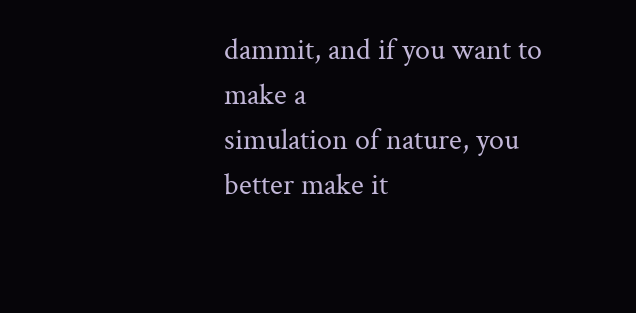dammit, and if you want to make a
simulation of nature, you better make it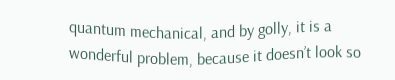quantum mechanical, and by golly, it is a
wonderful problem, because it doesn’t look so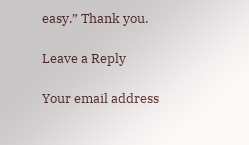easy.” Thank you.

Leave a Reply

Your email address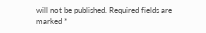will not be published. Required fields are marked *